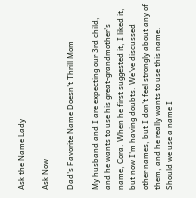Ask the Name Lady

Ask Now

Dad's Favorite Name Doesn't Thrill Mom

My husband and I are expecting our 3rd child, and he wants to use his great-grandmother's name, Cora. When he first suggested it, I liked it, but now I'm having doubts. We've discussed other names, but I don't feel strongly about any of them, and he really wants to use this name. Should we use a name I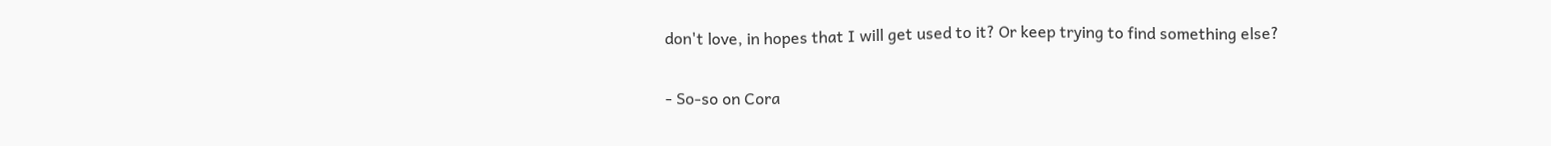don't love, in hopes that I will get used to it? Or keep trying to find something else?

- So-so on Cora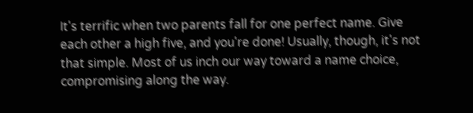It's terrific when two parents fall for one perfect name. Give each other a high five, and you're done! Usually, though, it's not that simple. Most of us inch our way toward a name choice, compromising along the way.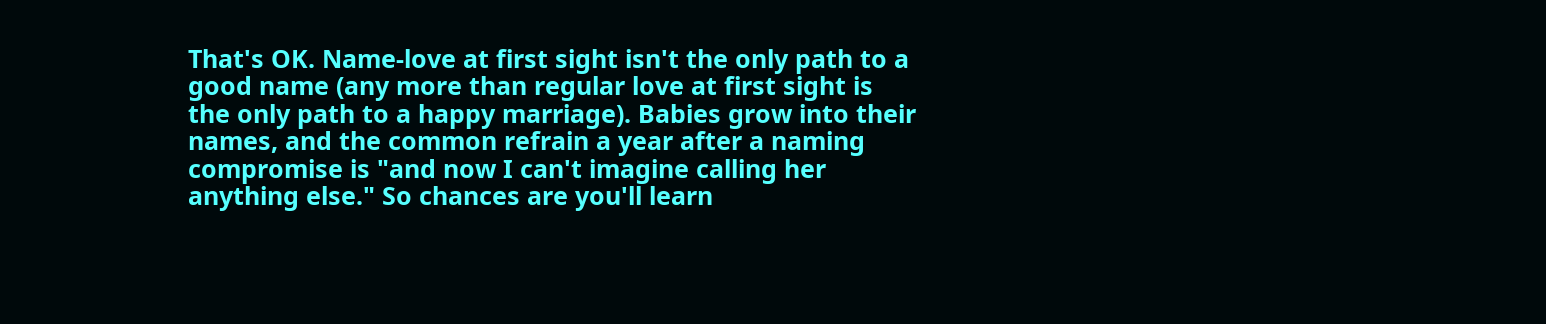That's OK. Name-love at first sight isn't the only path to a good name (any more than regular love at first sight is the only path to a happy marriage). Babies grow into their names, and the common refrain a year after a naming compromise is "and now I can't imagine calling her anything else." So chances are you'll learn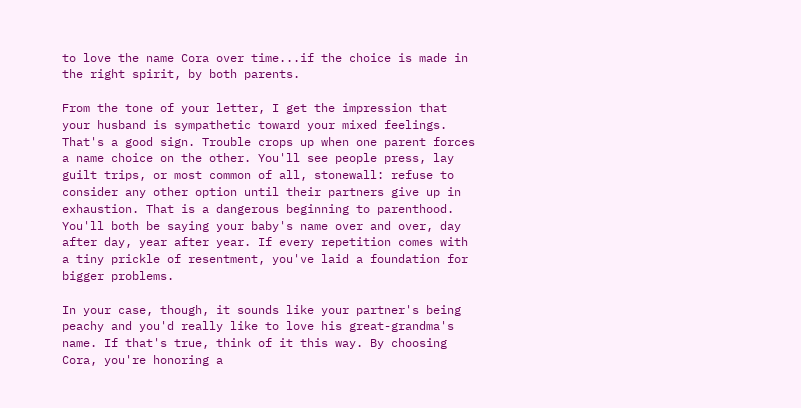to love the name Cora over time...if the choice is made in the right spirit, by both parents.

From the tone of your letter, I get the impression that your husband is sympathetic toward your mixed feelings. That's a good sign. Trouble crops up when one parent forces a name choice on the other. You'll see people press, lay guilt trips, or most common of all, stonewall: refuse to consider any other option until their partners give up in exhaustion. That is a dangerous beginning to parenthood. You'll both be saying your baby's name over and over, day after day, year after year. If every repetition comes with a tiny prickle of resentment, you've laid a foundation for bigger problems.

In your case, though, it sounds like your partner's being peachy and you'd really like to love his great-grandma's name. If that's true, think of it this way. By choosing Cora, you're honoring a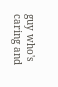guy who's caring and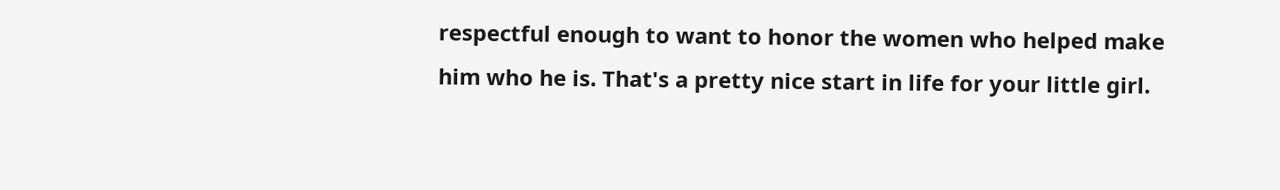respectful enough to want to honor the women who helped make him who he is. That's a pretty nice start in life for your little girl.